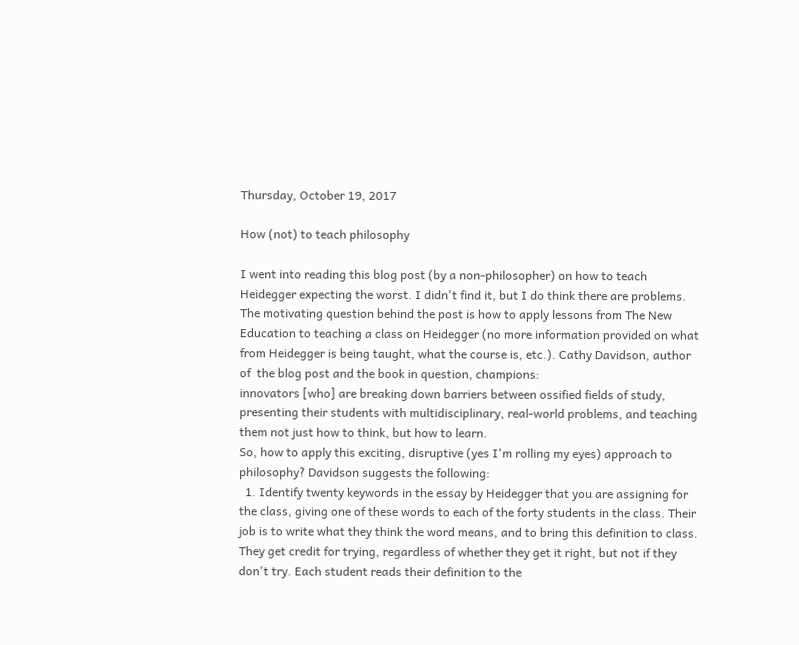Thursday, October 19, 2017

How (not) to teach philosophy

I went into reading this blog post (by a non-philosopher) on how to teach Heidegger expecting the worst. I didn't find it, but I do think there are problems. The motivating question behind the post is how to apply lessons from The New Education to teaching a class on Heidegger (no more information provided on what from Heidegger is being taught, what the course is, etc.). Cathy Davidson, author of  the blog post and the book in question, champions:
innovators [who] are breaking down barriers between ossified fields of study, presenting their students with multidisciplinary, real-world problems, and teaching them not just how to think, but how to learn.
So, how to apply this exciting, disruptive (yes I'm rolling my eyes) approach to philosophy? Davidson suggests the following:
  1. Identify twenty keywords in the essay by Heidegger that you are assigning for the class, giving one of these words to each of the forty students in the class. Their job is to write what they think the word means, and to bring this definition to class. They get credit for trying, regardless of whether they get it right, but not if they don't try. Each student reads their definition to the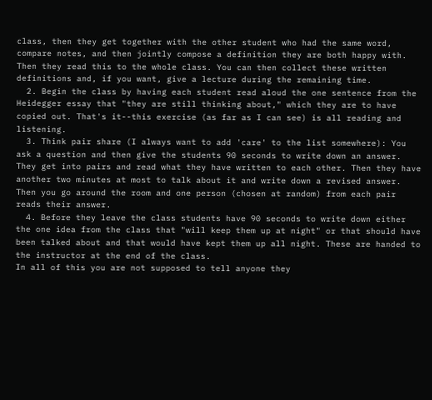class, then they get together with the other student who had the same word, compare notes, and then jointly compose a definition they are both happy with. Then they read this to the whole class. You can then collect these written definitions and, if you want, give a lecture during the remaining time.
  2. Begin the class by having each student read aloud the one sentence from the Heidegger essay that "they are still thinking about," which they are to have copied out. That's it--this exercise (as far as I can see) is all reading and listening.
  3. Think pair share (I always want to add 'care' to the list somewhere): You ask a question and then give the students 90 seconds to write down an answer. They get into pairs and read what they have written to each other. Then they have another two minutes at most to talk about it and write down a revised answer. Then you go around the room and one person (chosen at random) from each pair reads their answer.
  4. Before they leave the class students have 90 seconds to write down either the one idea from the class that "will keep them up at night" or that should have been talked about and that would have kept them up all night. These are handed to the instructor at the end of the class.
In all of this you are not supposed to tell anyone they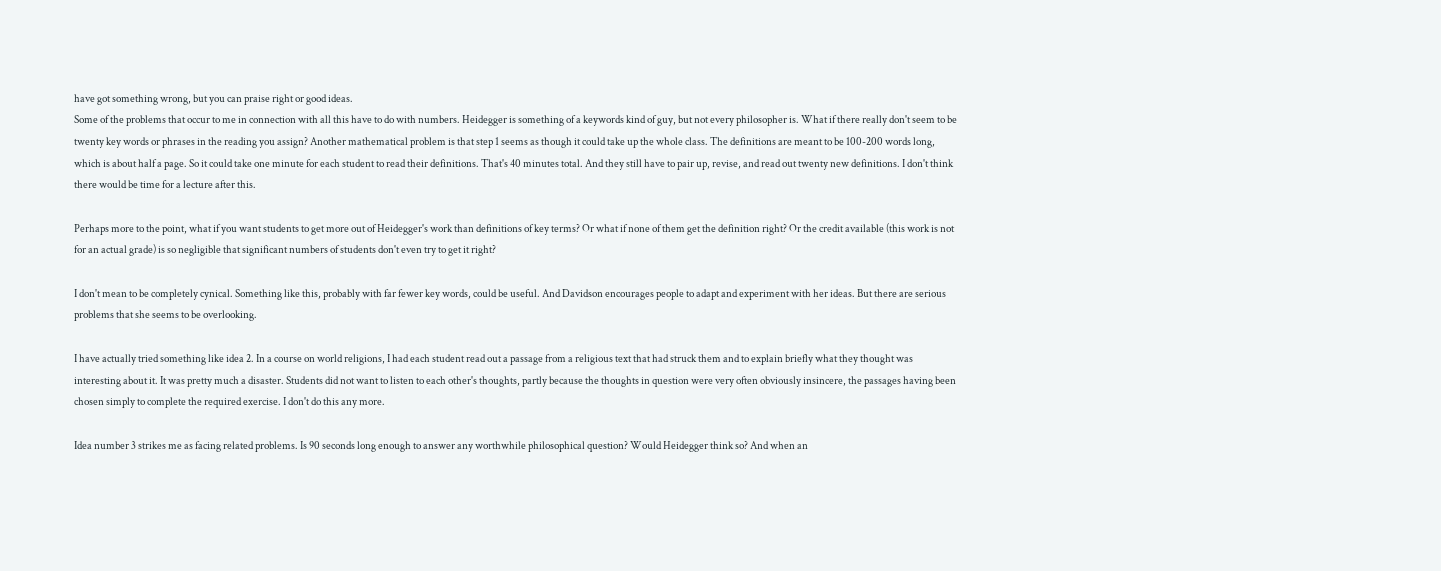have got something wrong, but you can praise right or good ideas.
Some of the problems that occur to me in connection with all this have to do with numbers. Heidegger is something of a keywords kind of guy, but not every philosopher is. What if there really don't seem to be twenty key words or phrases in the reading you assign? Another mathematical problem is that step 1 seems as though it could take up the whole class. The definitions are meant to be 100-200 words long, which is about half a page. So it could take one minute for each student to read their definitions. That's 40 minutes total. And they still have to pair up, revise, and read out twenty new definitions. I don't think there would be time for a lecture after this.

Perhaps more to the point, what if you want students to get more out of Heidegger's work than definitions of key terms? Or what if none of them get the definition right? Or the credit available (this work is not for an actual grade) is so negligible that significant numbers of students don't even try to get it right?

I don't mean to be completely cynical. Something like this, probably with far fewer key words, could be useful. And Davidson encourages people to adapt and experiment with her ideas. But there are serious problems that she seems to be overlooking.

I have actually tried something like idea 2. In a course on world religions, I had each student read out a passage from a religious text that had struck them and to explain briefly what they thought was interesting about it. It was pretty much a disaster. Students did not want to listen to each other's thoughts, partly because the thoughts in question were very often obviously insincere, the passages having been chosen simply to complete the required exercise. I don't do this any more.

Idea number 3 strikes me as facing related problems. Is 90 seconds long enough to answer any worthwhile philosophical question? Would Heidegger think so? And when an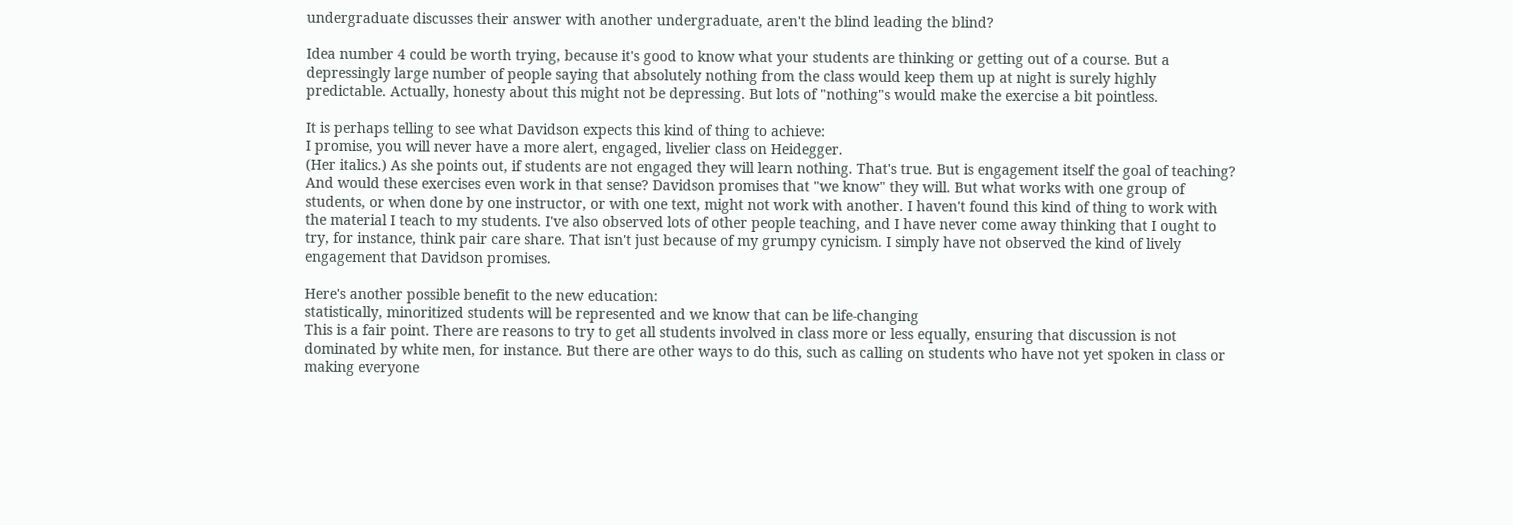undergraduate discusses their answer with another undergraduate, aren't the blind leading the blind?

Idea number 4 could be worth trying, because it's good to know what your students are thinking or getting out of a course. But a depressingly large number of people saying that absolutely nothing from the class would keep them up at night is surely highly predictable. Actually, honesty about this might not be depressing. But lots of "nothing"s would make the exercise a bit pointless.

It is perhaps telling to see what Davidson expects this kind of thing to achieve:
I promise, you will never have a more alert, engaged, livelier class on Heidegger.
(Her italics.) As she points out, if students are not engaged they will learn nothing. That's true. But is engagement itself the goal of teaching? And would these exercises even work in that sense? Davidson promises that "we know" they will. But what works with one group of students, or when done by one instructor, or with one text, might not work with another. I haven't found this kind of thing to work with the material I teach to my students. I've also observed lots of other people teaching, and I have never come away thinking that I ought to try, for instance, think pair care share. That isn't just because of my grumpy cynicism. I simply have not observed the kind of lively engagement that Davidson promises.

Here's another possible benefit to the new education:
statistically, minoritized students will be represented and we know that can be life-changing
This is a fair point. There are reasons to try to get all students involved in class more or less equally, ensuring that discussion is not dominated by white men, for instance. But there are other ways to do this, such as calling on students who have not yet spoken in class or making everyone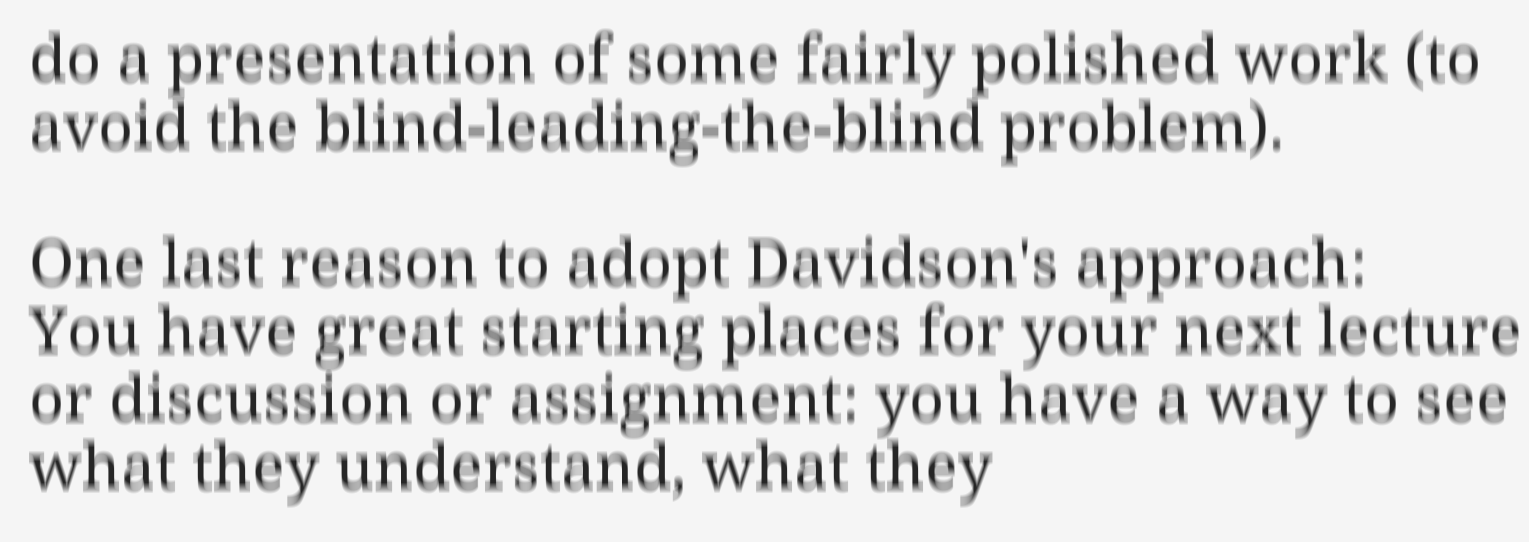do a presentation of some fairly polished work (to avoid the blind-leading-the-blind problem).

One last reason to adopt Davidson's approach:
You have great starting places for your next lecture or discussion or assignment: you have a way to see what they understand, what they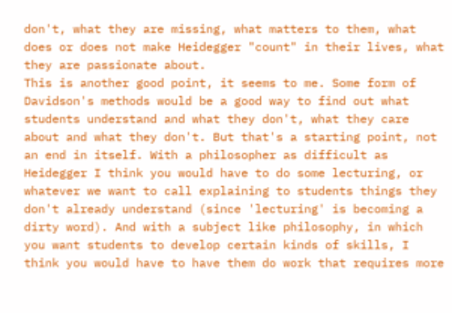don't, what they are missing, what matters to them, what does or does not make Heidegger "count" in their lives, what they are passionate about.
This is another good point, it seems to me. Some form of Davidson's methods would be a good way to find out what students understand and what they don't, what they care about and what they don't. But that's a starting point, not an end in itself. With a philosopher as difficult as Heidegger I think you would have to do some lecturing, or whatever we want to call explaining to students things they don't already understand (since 'lecturing' is becoming a dirty word). And with a subject like philosophy, in which you want students to develop certain kinds of skills, I think you would have to have them do work that requires more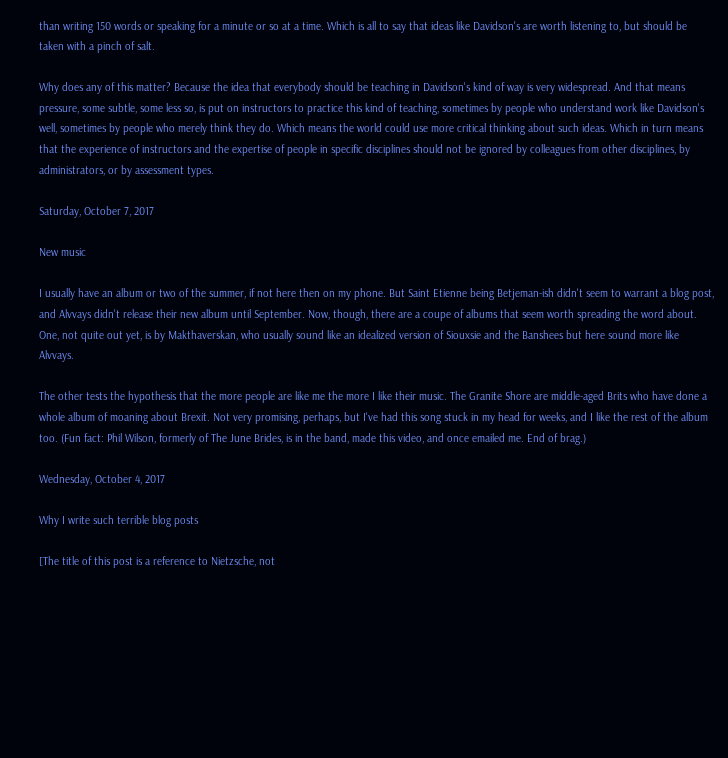than writing 150 words or speaking for a minute or so at a time. Which is all to say that ideas like Davidson's are worth listening to, but should be taken with a pinch of salt.

Why does any of this matter? Because the idea that everybody should be teaching in Davidson's kind of way is very widespread. And that means pressure, some subtle, some less so, is put on instructors to practice this kind of teaching, sometimes by people who understand work like Davidson's well, sometimes by people who merely think they do. Which means the world could use more critical thinking about such ideas. Which in turn means that the experience of instructors and the expertise of people in specific disciplines should not be ignored by colleagues from other disciplines, by administrators, or by assessment types.

Saturday, October 7, 2017

New music

I usually have an album or two of the summer, if not here then on my phone. But Saint Etienne being Betjeman-ish didn't seem to warrant a blog post, and Alvvays didn't release their new album until September. Now, though, there are a coupe of albums that seem worth spreading the word about. One, not quite out yet, is by Makthaverskan, who usually sound like an idealized version of Siouxsie and the Banshees but here sound more like Alvvays.

The other tests the hypothesis that the more people are like me the more I like their music. The Granite Shore are middle-aged Brits who have done a whole album of moaning about Brexit. Not very promising, perhaps, but I've had this song stuck in my head for weeks, and I like the rest of the album too. (Fun fact: Phil Wilson, formerly of The June Brides, is in the band, made this video, and once emailed me. End of brag.)

Wednesday, October 4, 2017

Why I write such terrible blog posts

[The title of this post is a reference to Nietzsche, not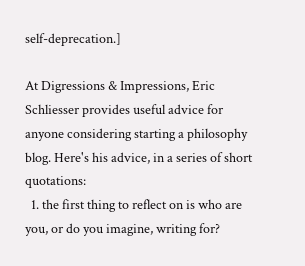self-deprecation.]

At Digressions & Impressions, Eric Schliesser provides useful advice for anyone considering starting a philosophy blog. Here's his advice, in a series of short quotations:
  1. the first thing to reflect on is who are you, or do you imagine, writing for?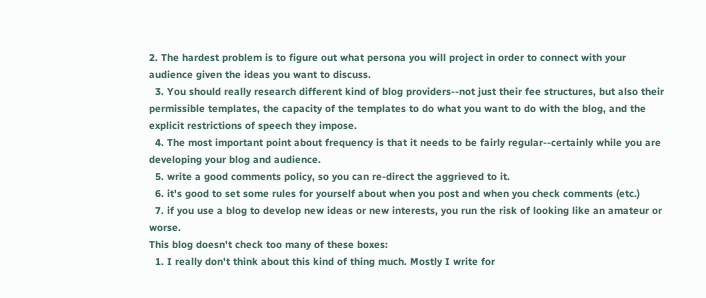2. The hardest problem is to figure out what persona you will project in order to connect with your audience given the ideas you want to discuss.
  3. You should really research different kind of blog providers--not just their fee structures, but also their permissible templates, the capacity of the templates to do what you want to do with the blog, and the explicit restrictions of speech they impose.
  4. The most important point about frequency is that it needs to be fairly regular--certainly while you are developing your blog and audience.
  5. write a good comments policy, so you can re-direct the aggrieved to it.
  6. it's good to set some rules for yourself about when you post and when you check comments (etc.)
  7. if you use a blog to develop new ideas or new interests, you run the risk of looking like an amateur or worse.
This blog doesn't check too many of these boxes:
  1. I really don't think about this kind of thing much. Mostly I write for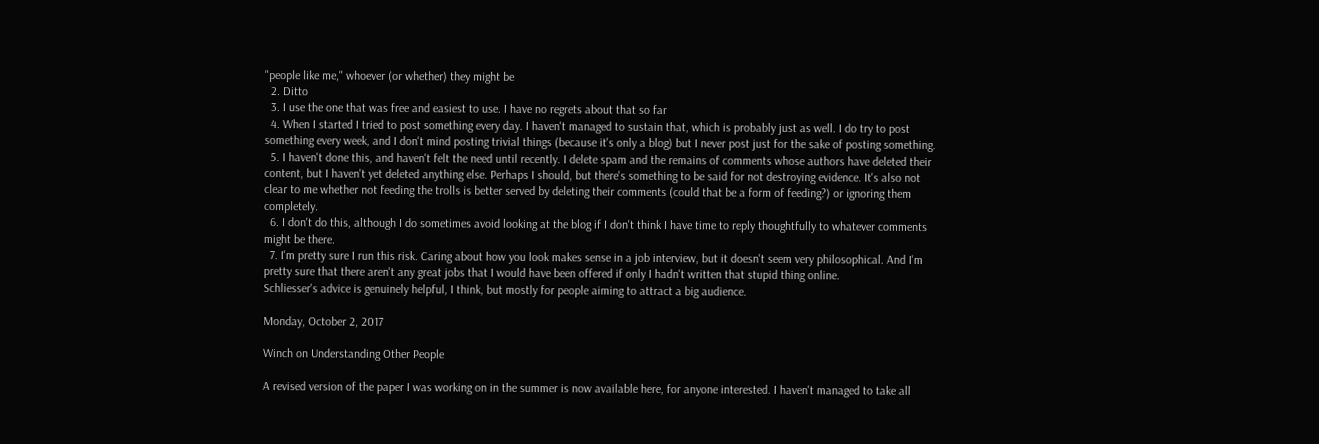"people like me," whoever (or whether) they might be
  2. Ditto
  3. I use the one that was free and easiest to use. I have no regrets about that so far
  4. When I started I tried to post something every day. I haven't managed to sustain that, which is probably just as well. I do try to post something every week, and I don't mind posting trivial things (because it's only a blog) but I never post just for the sake of posting something.
  5. I haven't done this, and haven't felt the need until recently. I delete spam and the remains of comments whose authors have deleted their content, but I haven't yet deleted anything else. Perhaps I should, but there's something to be said for not destroying evidence. It's also not clear to me whether not feeding the trolls is better served by deleting their comments (could that be a form of feeding?) or ignoring them completely.
  6. I don't do this, although I do sometimes avoid looking at the blog if I don't think I have time to reply thoughtfully to whatever comments might be there.
  7. I'm pretty sure I run this risk. Caring about how you look makes sense in a job interview, but it doesn't seem very philosophical. And I'm pretty sure that there aren't any great jobs that I would have been offered if only I hadn't written that stupid thing online.
Schliesser's advice is genuinely helpful, I think, but mostly for people aiming to attract a big audience.

Monday, October 2, 2017

Winch on Understanding Other People

A revised version of the paper I was working on in the summer is now available here, for anyone interested. I haven't managed to take all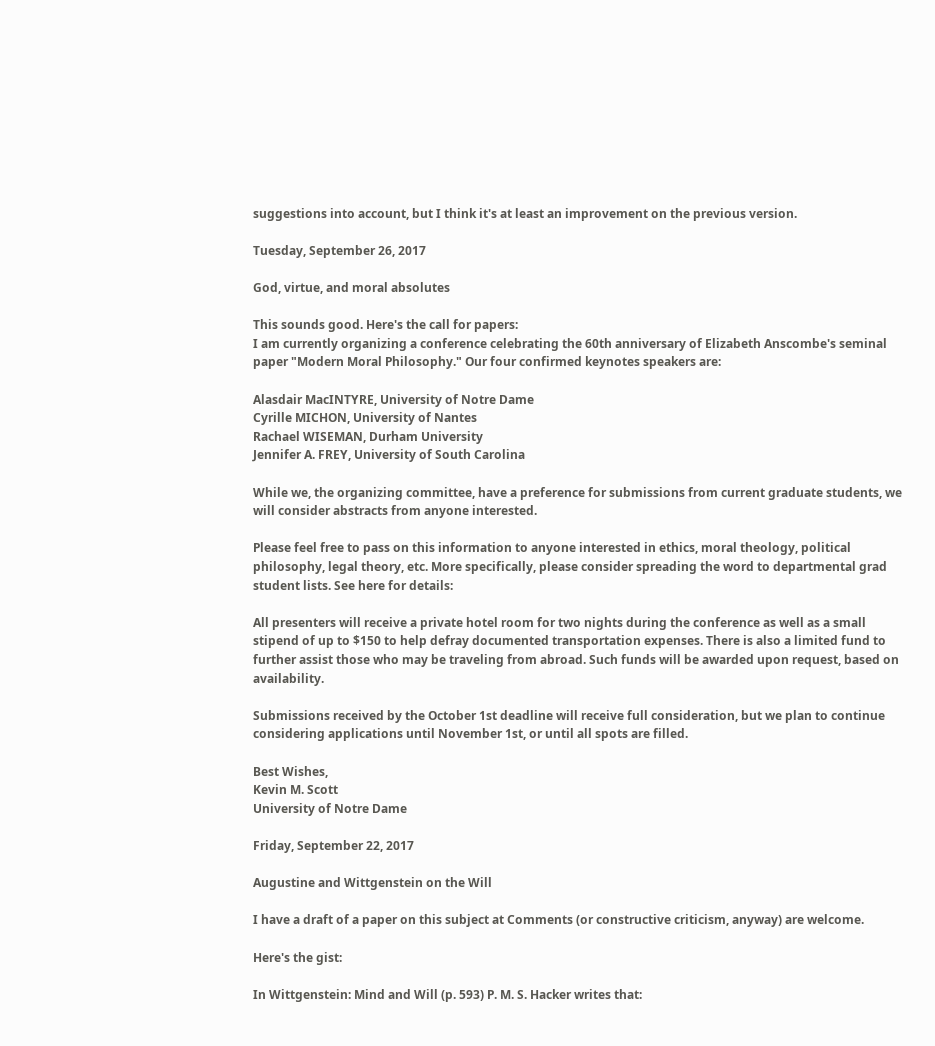suggestions into account, but I think it's at least an improvement on the previous version.

Tuesday, September 26, 2017

God, virtue, and moral absolutes

This sounds good. Here's the call for papers:
I am currently organizing a conference celebrating the 60th anniversary of Elizabeth Anscombe's seminal paper "Modern Moral Philosophy." Our four confirmed keynotes speakers are:

Alasdair MacINTYRE, University of Notre Dame
Cyrille MICHON, University of Nantes
Rachael WISEMAN, Durham University
Jennifer A. FREY, University of South Carolina

While we, the organizing committee, have a preference for submissions from current graduate students, we will consider abstracts from anyone interested.

Please feel free to pass on this information to anyone interested in ethics, moral theology, political philosophy, legal theory, etc. More specifically, please consider spreading the word to departmental grad student lists. See here for details:

All presenters will receive a private hotel room for two nights during the conference as well as a small stipend of up to $150 to help defray documented transportation expenses. There is also a limited fund to further assist those who may be traveling from abroad. Such funds will be awarded upon request, based on availability.

Submissions received by the October 1st deadline will receive full consideration, but we plan to continue considering applications until November 1st, or until all spots are filled.

Best Wishes,
Kevin M. Scott
University of Notre Dame

Friday, September 22, 2017

Augustine and Wittgenstein on the Will

I have a draft of a paper on this subject at Comments (or constructive criticism, anyway) are welcome.

Here's the gist:

In Wittgenstein: Mind and Will (p. 593) P. M. S. Hacker writes that: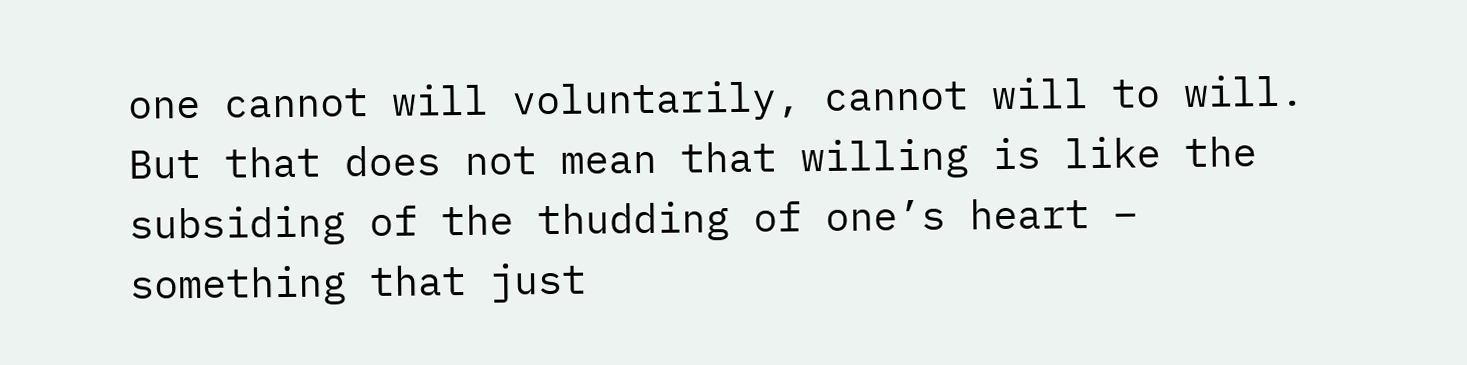one cannot will voluntarily, cannot will to will. But that does not mean that willing is like the subsiding of the thudding of one’s heart – something that just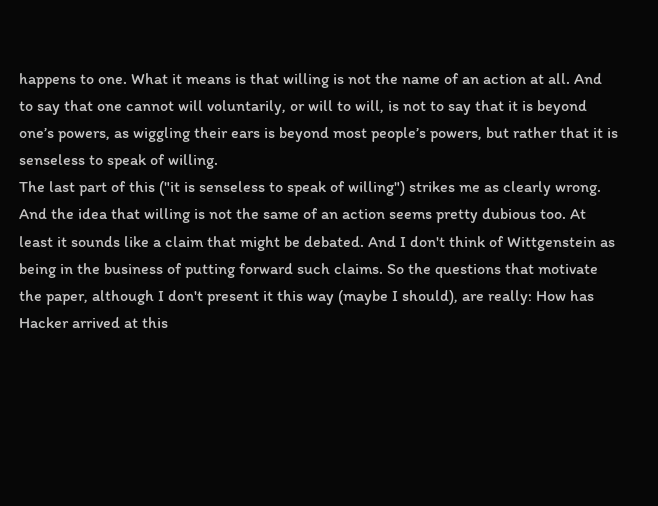happens to one. What it means is that willing is not the name of an action at all. And to say that one cannot will voluntarily, or will to will, is not to say that it is beyond one’s powers, as wiggling their ears is beyond most people’s powers, but rather that it is senseless to speak of willing.
The last part of this ("it is senseless to speak of willing") strikes me as clearly wrong. And the idea that willing is not the same of an action seems pretty dubious too. At least it sounds like a claim that might be debated. And I don't think of Wittgenstein as being in the business of putting forward such claims. So the questions that motivate the paper, although I don't present it this way (maybe I should), are really: How has Hacker arrived at this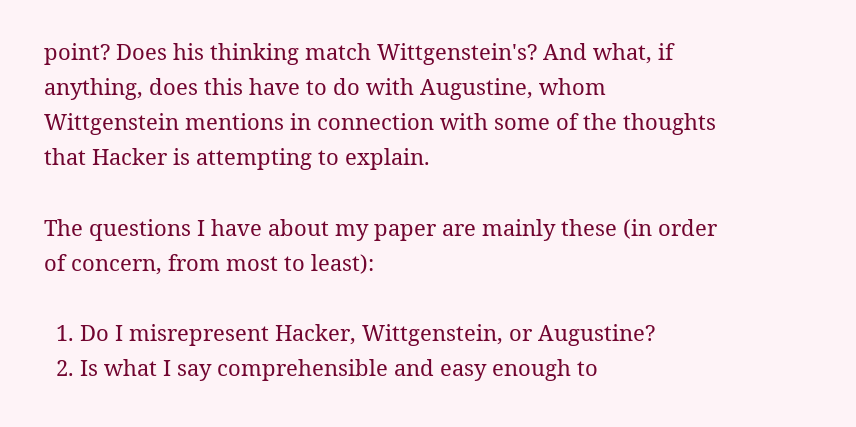point? Does his thinking match Wittgenstein's? And what, if anything, does this have to do with Augustine, whom Wittgenstein mentions in connection with some of the thoughts that Hacker is attempting to explain.

The questions I have about my paper are mainly these (in order of concern, from most to least):

  1. Do I misrepresent Hacker, Wittgenstein, or Augustine?
  2. Is what I say comprehensible and easy enough to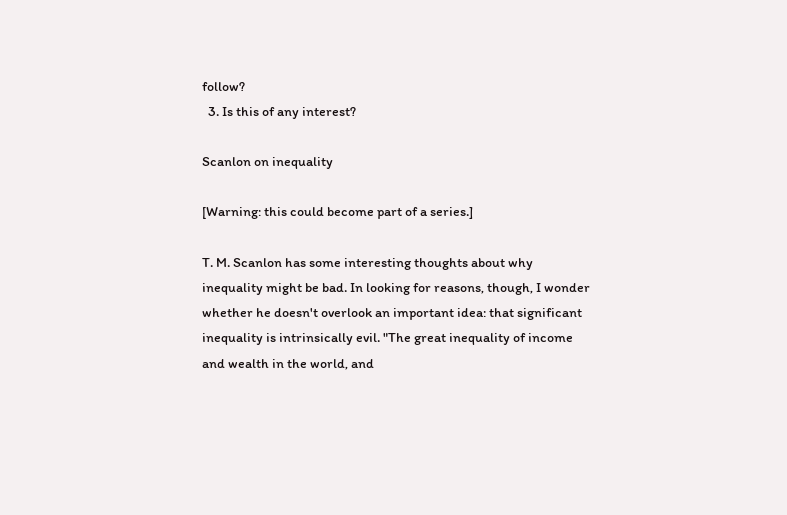follow?
  3. Is this of any interest?

Scanlon on inequality

[Warning: this could become part of a series.]

T. M. Scanlon has some interesting thoughts about why inequality might be bad. In looking for reasons, though, I wonder whether he doesn't overlook an important idea: that significant inequality is intrinsically evil. "The great inequality of income and wealth in the world, and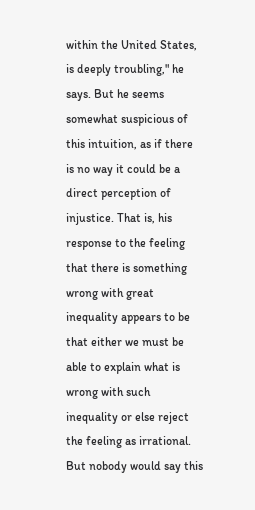within the United States, is deeply troubling," he says. But he seems somewhat suspicious of this intuition, as if there is no way it could be a direct perception of injustice. That is, his response to the feeling that there is something wrong with great inequality appears to be that either we must be able to explain what is wrong with such inequality or else reject the feeling as irrational. But nobody would say this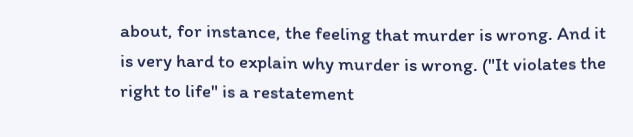about, for instance, the feeling that murder is wrong. And it is very hard to explain why murder is wrong. ("It violates the right to life" is a restatement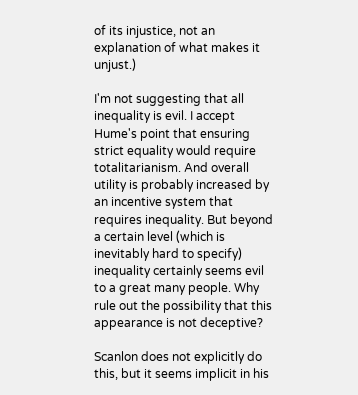of its injustice, not an explanation of what makes it unjust.)

I'm not suggesting that all inequality is evil. I accept Hume's point that ensuring strict equality would require totalitarianism. And overall utility is probably increased by an incentive system that requires inequality. But beyond a certain level (which is inevitably hard to specify) inequality certainly seems evil to a great many people. Why rule out the possibility that this appearance is not deceptive?

Scanlon does not explicitly do this, but it seems implicit in his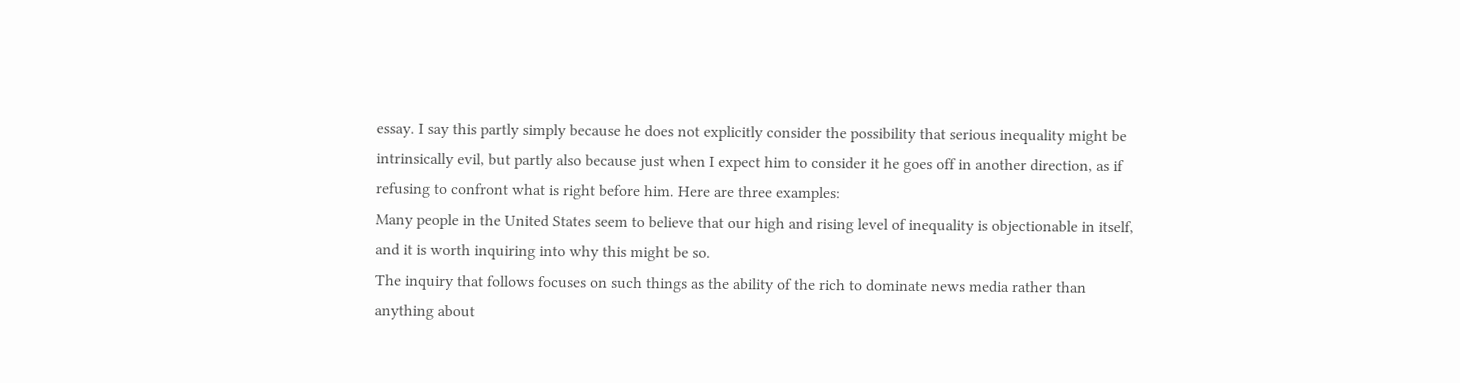essay. I say this partly simply because he does not explicitly consider the possibility that serious inequality might be intrinsically evil, but partly also because just when I expect him to consider it he goes off in another direction, as if refusing to confront what is right before him. Here are three examples:
Many people in the United States seem to believe that our high and rising level of inequality is objectionable in itself, and it is worth inquiring into why this might be so.
The inquiry that follows focuses on such things as the ability of the rich to dominate news media rather than anything about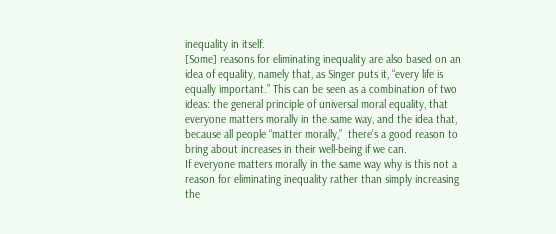inequality in itself.
[Some] reasons for eliminating inequality are also based on an idea of equality, namely that, as Singer puts it, “every life is equally important.” This can be seen as a combination of two ideas: the general principle of universal moral equality, that everyone matters morally in the same way, and the idea that, because all people “matter morally,”  there’s a good reason to bring about increases in their well-being if we can.
If everyone matters morally in the same way why is this not a reason for eliminating inequality rather than simply increasing the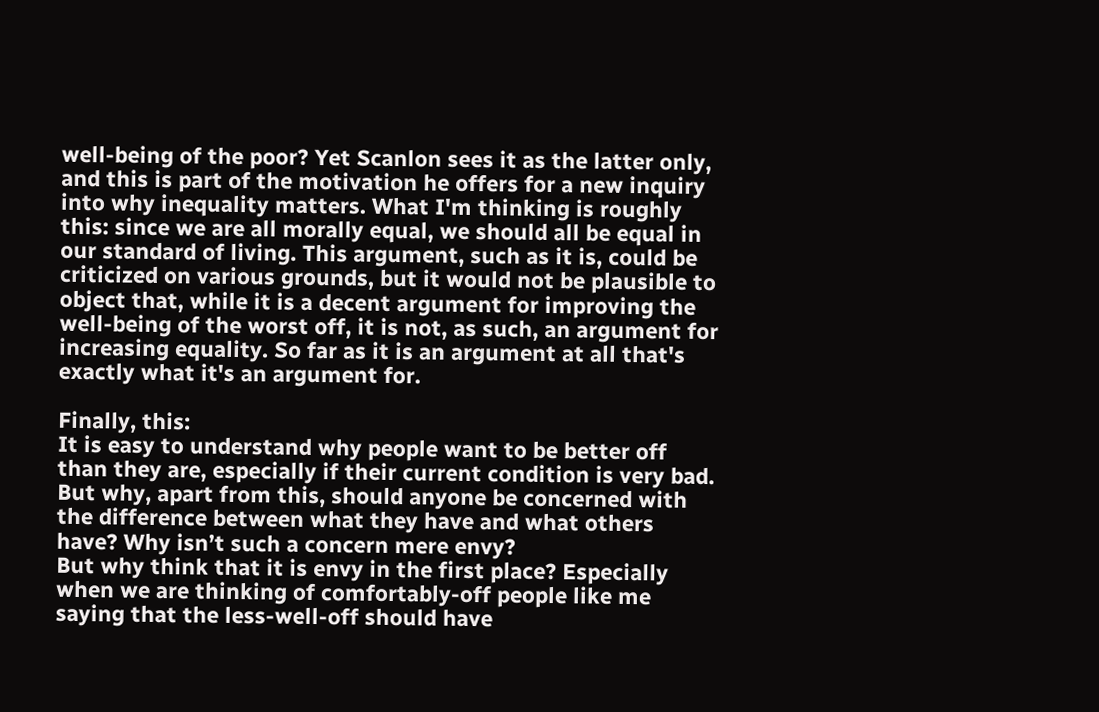well-being of the poor? Yet Scanlon sees it as the latter only, and this is part of the motivation he offers for a new inquiry into why inequality matters. What I'm thinking is roughly this: since we are all morally equal, we should all be equal in our standard of living. This argument, such as it is, could be criticized on various grounds, but it would not be plausible to object that, while it is a decent argument for improving the well-being of the worst off, it is not, as such, an argument for increasing equality. So far as it is an argument at all that's exactly what it's an argument for.

Finally, this:
It is easy to understand why people want to be better off than they are, especially if their current condition is very bad. But why, apart from this, should anyone be concerned with the difference between what they have and what others have? Why isn’t such a concern mere envy?
But why think that it is envy in the first place? Especially when we are thinking of comfortably-off people like me saying that the less-well-off should have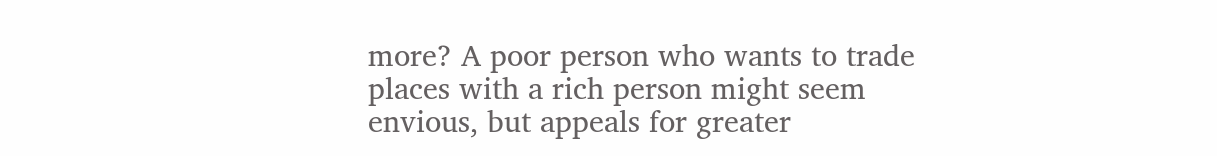more? A poor person who wants to trade places with a rich person might seem envious, but appeals for greater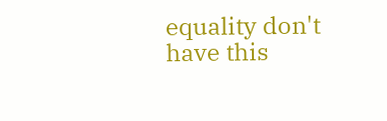equality don't have this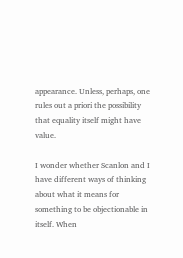appearance. Unless, perhaps, one rules out a priori the possibility that equality itself might have value.

I wonder whether Scanlon and I have different ways of thinking about what it means for something to be objectionable in itself. When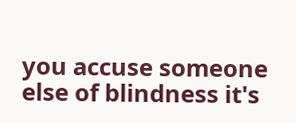you accuse someone else of blindness it's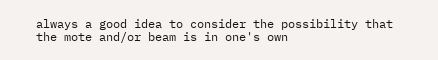always a good idea to consider the possibility that the mote and/or beam is in one's own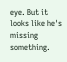eye. But it looks like he's missing something.